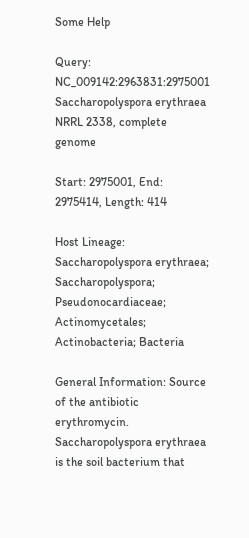Some Help

Query: NC_009142:2963831:2975001 Saccharopolyspora erythraea NRRL 2338, complete genome

Start: 2975001, End: 2975414, Length: 414

Host Lineage: Saccharopolyspora erythraea; Saccharopolyspora; Pseudonocardiaceae; Actinomycetales; Actinobacteria; Bacteria

General Information: Source of the antibiotic erythromycin. Saccharopolyspora erythraea is the soil bacterium that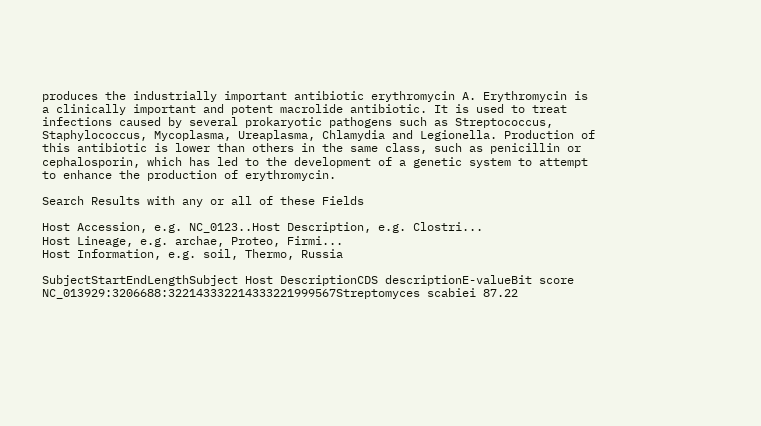produces the industrially important antibiotic erythromycin A. Erythromycin is a clinically important and potent macrolide antibiotic. It is used to treat infections caused by several prokaryotic pathogens such as Streptococcus, Staphylococcus, Mycoplasma, Ureaplasma, Chlamydia and Legionella. Production of this antibiotic is lower than others in the same class, such as penicillin or cephalosporin, which has led to the development of a genetic system to attempt to enhance the production of erythromycin.

Search Results with any or all of these Fields

Host Accession, e.g. NC_0123..Host Description, e.g. Clostri...
Host Lineage, e.g. archae, Proteo, Firmi...
Host Information, e.g. soil, Thermo, Russia

SubjectStartEndLengthSubject Host DescriptionCDS descriptionE-valueBit score
NC_013929:3206688:322143332214333221999567Streptomyces scabiei 87.22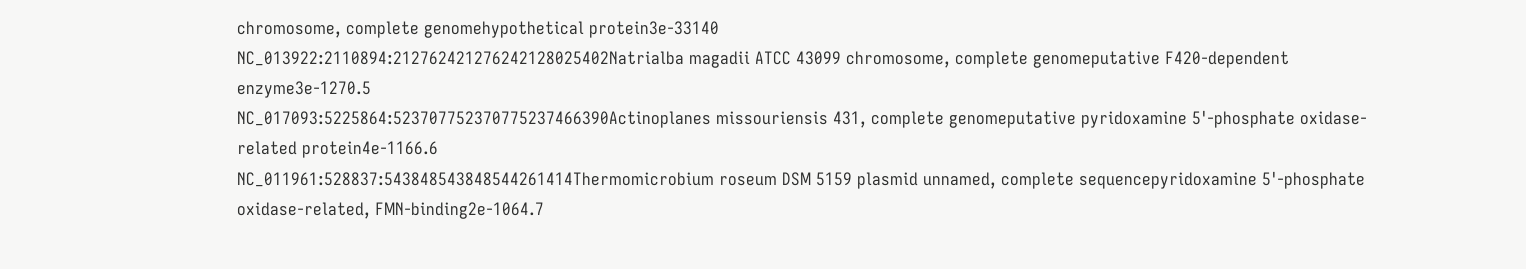chromosome, complete genomehypothetical protein3e-33140
NC_013922:2110894:212762421276242128025402Natrialba magadii ATCC 43099 chromosome, complete genomeputative F420-dependent enzyme3e-1270.5
NC_017093:5225864:523707752370775237466390Actinoplanes missouriensis 431, complete genomeputative pyridoxamine 5'-phosphate oxidase-related protein4e-1166.6
NC_011961:528837:543848543848544261414Thermomicrobium roseum DSM 5159 plasmid unnamed, complete sequencepyridoxamine 5'-phosphate oxidase-related, FMN-binding2e-1064.7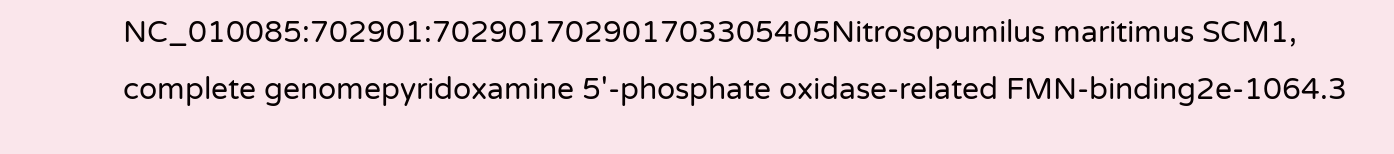NC_010085:702901:702901702901703305405Nitrosopumilus maritimus SCM1, complete genomepyridoxamine 5'-phosphate oxidase-related FMN-binding2e-1064.3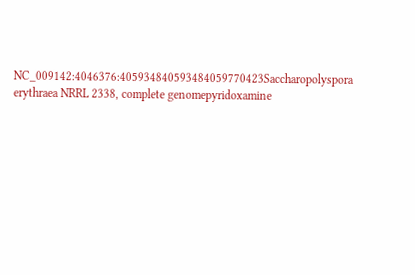NC_009142:4046376:405934840593484059770423Saccharopolyspora erythraea NRRL 2338, complete genomepyridoxamine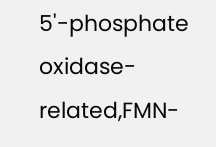5'-phosphate oxidase-related,FMN-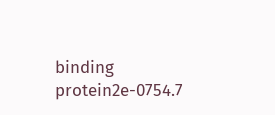binding protein2e-0754.7